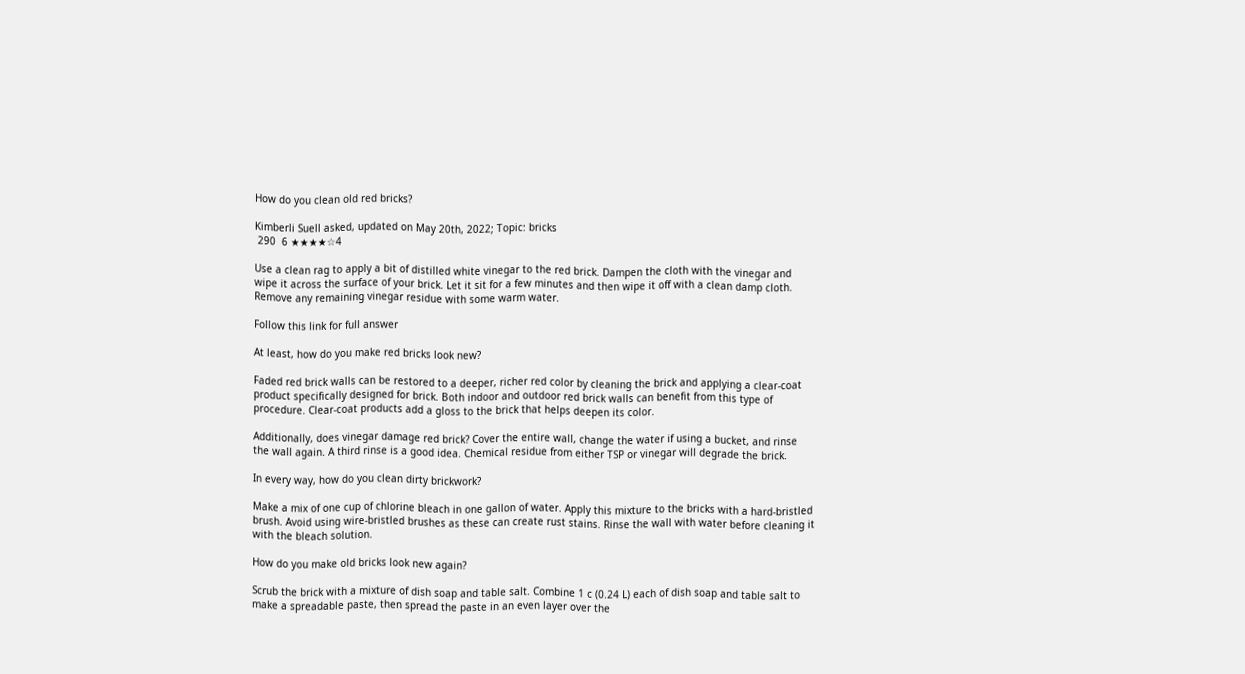How do you clean old red bricks?

Kimberli Suell asked, updated on May 20th, 2022; Topic: bricks
 290  6 ★★★★☆4

Use a clean rag to apply a bit of distilled white vinegar to the red brick. Dampen the cloth with the vinegar and wipe it across the surface of your brick. Let it sit for a few minutes and then wipe it off with a clean damp cloth. Remove any remaining vinegar residue with some warm water.

Follow this link for full answer

At least, how do you make red bricks look new?

Faded red brick walls can be restored to a deeper, richer red color by cleaning the brick and applying a clear-coat product specifically designed for brick. Both indoor and outdoor red brick walls can benefit from this type of procedure. Clear-coat products add a gloss to the brick that helps deepen its color.

Additionally, does vinegar damage red brick? Cover the entire wall, change the water if using a bucket, and rinse the wall again. A third rinse is a good idea. Chemical residue from either TSP or vinegar will degrade the brick.

In every way, how do you clean dirty brickwork?

Make a mix of one cup of chlorine bleach in one gallon of water. Apply this mixture to the bricks with a hard-bristled brush. Avoid using wire-bristled brushes as these can create rust stains. Rinse the wall with water before cleaning it with the bleach solution.

How do you make old bricks look new again?

Scrub the brick with a mixture of dish soap and table salt. Combine 1 c (0.24 L) each of dish soap and table salt to make a spreadable paste, then spread the paste in an even layer over the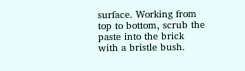surface. Working from top to bottom, scrub the paste into the brick with a bristle bush.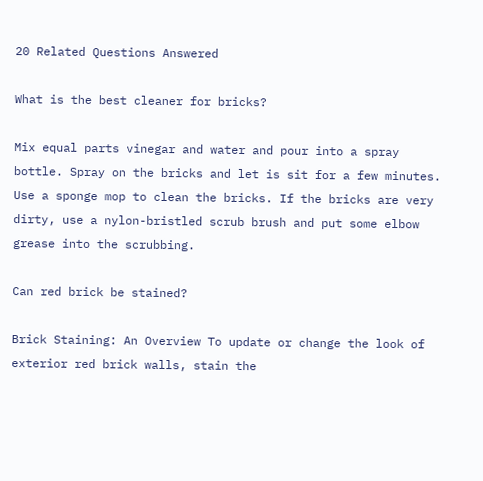20 Related Questions Answered

What is the best cleaner for bricks?

Mix equal parts vinegar and water and pour into a spray bottle. Spray on the bricks and let is sit for a few minutes. Use a sponge mop to clean the bricks. If the bricks are very dirty, use a nylon-bristled scrub brush and put some elbow grease into the scrubbing.

Can red brick be stained?

Brick Staining: An Overview To update or change the look of exterior red brick walls, stain the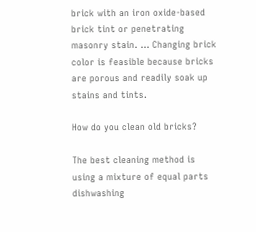brick with an iron oxide-based brick tint or penetrating masonry stain. ... Changing brick color is feasible because bricks are porous and readily soak up stains and tints.

How do you clean old bricks?

The best cleaning method is using a mixture of equal parts dishwashing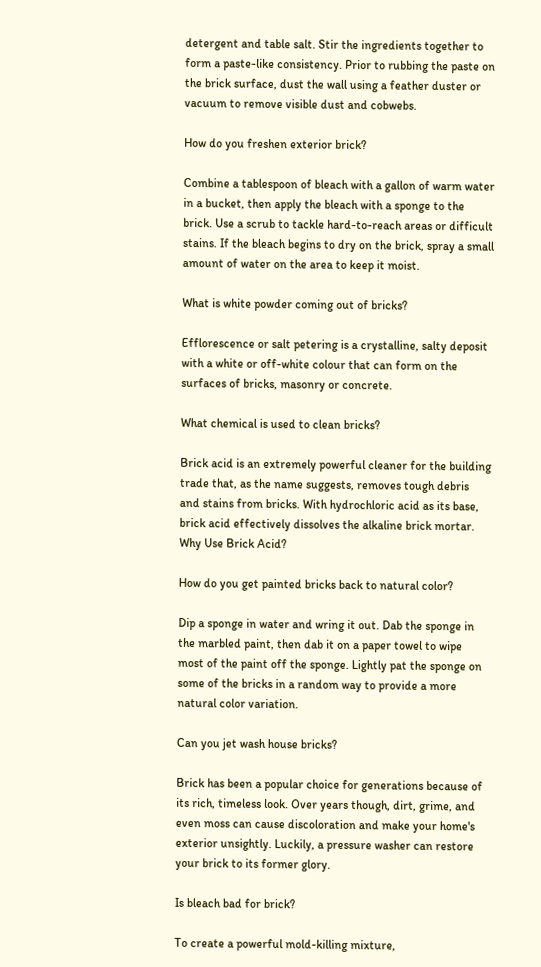detergent and table salt. Stir the ingredients together to form a paste-like consistency. Prior to rubbing the paste on the brick surface, dust the wall using a feather duster or vacuum to remove visible dust and cobwebs.

How do you freshen exterior brick?

Combine a tablespoon of bleach with a gallon of warm water in a bucket, then apply the bleach with a sponge to the brick. Use a scrub to tackle hard-to-reach areas or difficult stains. If the bleach begins to dry on the brick, spray a small amount of water on the area to keep it moist.

What is white powder coming out of bricks?

Efflorescence or salt petering is a crystalline, salty deposit with a white or off-white colour that can form on the surfaces of bricks, masonry or concrete.

What chemical is used to clean bricks?

Brick acid is an extremely powerful cleaner for the building trade that, as the name suggests, removes tough debris and stains from bricks. With hydrochloric acid as its base, brick acid effectively dissolves the alkaline brick mortar. Why Use Brick Acid?

How do you get painted bricks back to natural color?

Dip a sponge in water and wring it out. Dab the sponge in the marbled paint, then dab it on a paper towel to wipe most of the paint off the sponge. Lightly pat the sponge on some of the bricks in a random way to provide a more natural color variation.

Can you jet wash house bricks?

Brick has been a popular choice for generations because of its rich, timeless look. Over years though, dirt, grime, and even moss can cause discoloration and make your home's exterior unsightly. Luckily, a pressure washer can restore your brick to its former glory.

Is bleach bad for brick?

To create a powerful mold-killing mixture,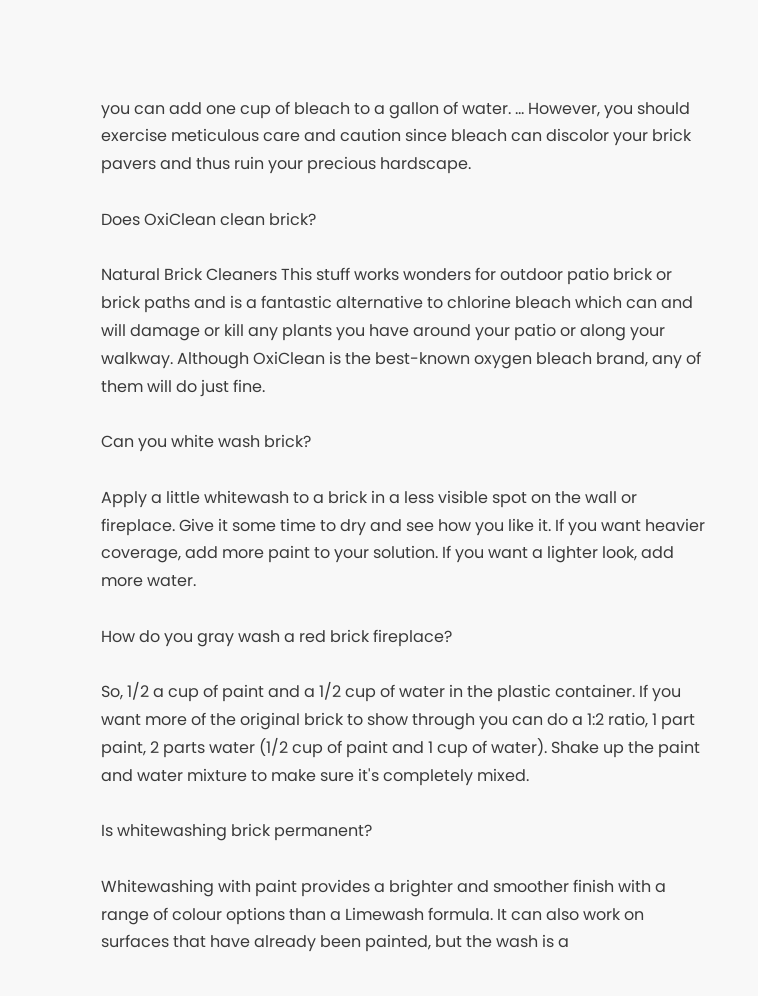you can add one cup of bleach to a gallon of water. ... However, you should exercise meticulous care and caution since bleach can discolor your brick pavers and thus ruin your precious hardscape.

Does OxiClean clean brick?

Natural Brick Cleaners This stuff works wonders for outdoor patio brick or brick paths and is a fantastic alternative to chlorine bleach which can and will damage or kill any plants you have around your patio or along your walkway. Although OxiClean is the best-known oxygen bleach brand, any of them will do just fine.

Can you white wash brick?

Apply a little whitewash to a brick in a less visible spot on the wall or fireplace. Give it some time to dry and see how you like it. If you want heavier coverage, add more paint to your solution. If you want a lighter look, add more water.

How do you gray wash a red brick fireplace?

So, 1/2 a cup of paint and a 1/2 cup of water in the plastic container. If you want more of the original brick to show through you can do a 1:2 ratio, 1 part paint, 2 parts water (1/2 cup of paint and 1 cup of water). Shake up the paint and water mixture to make sure it's completely mixed.

Is whitewashing brick permanent?

Whitewashing with paint provides a brighter and smoother finish with a range of colour options than a Limewash formula. It can also work on surfaces that have already been painted, but the wash is a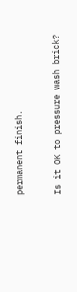permanent finish.

Is it OK to pressure wash brick?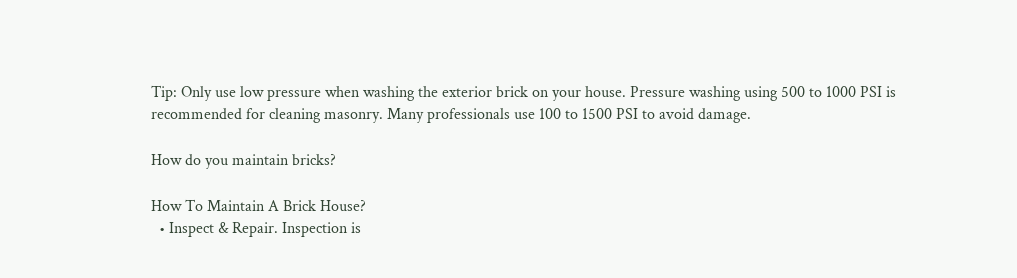Tip: Only use low pressure when washing the exterior brick on your house. Pressure washing using 500 to 1000 PSI is recommended for cleaning masonry. Many professionals use 100 to 1500 PSI to avoid damage.

How do you maintain bricks?

How To Maintain A Brick House?
  • Inspect & Repair. Inspection is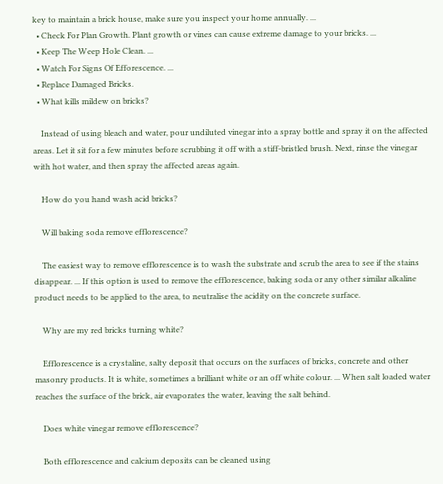key to maintain a brick house, make sure you inspect your home annually. ...
  • Check For Plan Growth. Plant growth or vines can cause extreme damage to your bricks. ...
  • Keep The Weep Hole Clean. ...
  • Watch For Signs Of Efforescence. ...
  • Replace Damaged Bricks.
  • What kills mildew on bricks?

    Instead of using bleach and water, pour undiluted vinegar into a spray bottle and spray it on the affected areas. Let it sit for a few minutes before scrubbing it off with a stiff-bristled brush. Next, rinse the vinegar with hot water, and then spray the affected areas again.

    How do you hand wash acid bricks?

    Will baking soda remove efflorescence?

    The easiest way to remove efflorescence is to wash the substrate and scrub the area to see if the stains disappear. ... If this option is used to remove the efflorescence, baking soda or any other similar alkaline product needs to be applied to the area, to neutralise the acidity on the concrete surface.

    Why are my red bricks turning white?

    Efflorescence is a crystaline, salty deposit that occurs on the surfaces of bricks, concrete and other masonry products. It is white, sometimes a brilliant white or an off white colour. ... When salt loaded water reaches the surface of the brick, air evaporates the water, leaving the salt behind.

    Does white vinegar remove efflorescence?

    Both efflorescence and calcium deposits can be cleaned using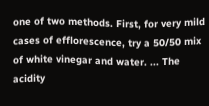one of two methods. First, for very mild cases of efflorescence, try a 50/50 mix of white vinegar and water. ... The acidity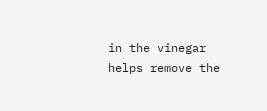in the vinegar helps remove the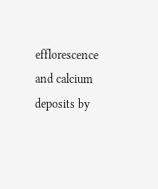efflorescence and calcium deposits by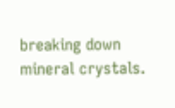breaking down mineral crystals.